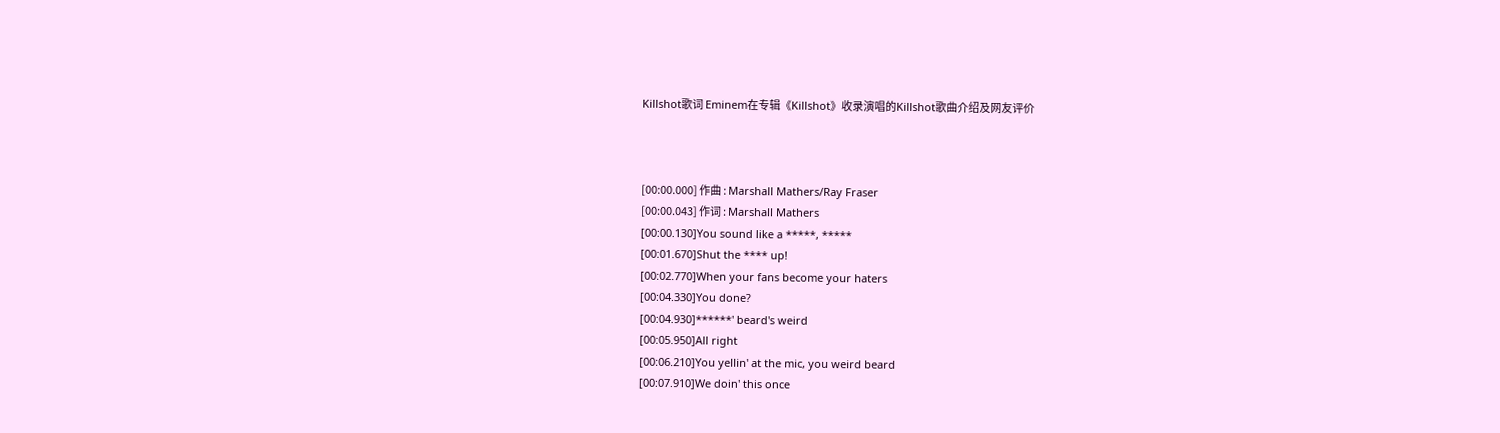Killshot歌词 Eminem在专辑《Killshot》收录演唱的Killshot歌曲介绍及网友评价



[00:00.000] 作曲 : Marshall Mathers/Ray Fraser
[00:00.043] 作词 : Marshall Mathers
[00:00.130]You sound like a *****, *****
[00:01.670]Shut the **** up!
[00:02.770]When your fans become your haters
[00:04.330]You done?
[00:04.930]******' beard's weird
[00:05.950]All right
[00:06.210]You yellin' at the mic, you weird beard
[00:07.910]We doin' this once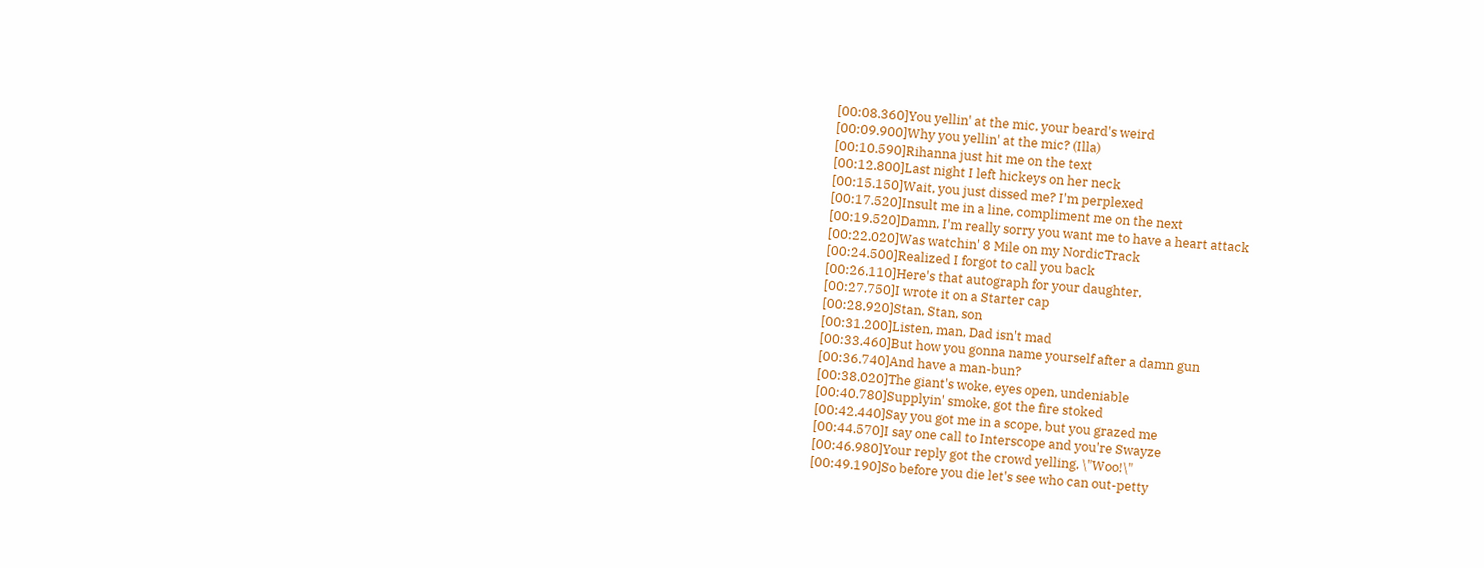[00:08.360]You yellin' at the mic, your beard's weird
[00:09.900]Why you yellin' at the mic? (Illa)
[00:10.590]Rihanna just hit me on the text
[00:12.800]Last night I left hickeys on her neck
[00:15.150]Wait, you just dissed me? I'm perplexed
[00:17.520]Insult me in a line, compliment me on the next
[00:19.520]Damn, I'm really sorry you want me to have a heart attack
[00:22.020]Was watchin' 8 Mile on my NordicTrack
[00:24.500]Realized I forgot to call you back
[00:26.110]Here's that autograph for your daughter,
[00:27.750]I wrote it on a Starter cap
[00:28.920]Stan, Stan, son
[00:31.200]Listen, man, Dad isn't mad
[00:33.460]But how you gonna name yourself after a damn gun
[00:36.740]And have a man-bun?
[00:38.020]The giant's woke, eyes open, undeniable
[00:40.780]Supplyin' smoke, got the fire stoked
[00:42.440]Say you got me in a scope, but you grazed me
[00:44.570]I say one call to Interscope and you're Swayze
[00:46.980]Your reply got the crowd yelling, \"Woo!\"
[00:49.190]So before you die let's see who can out-petty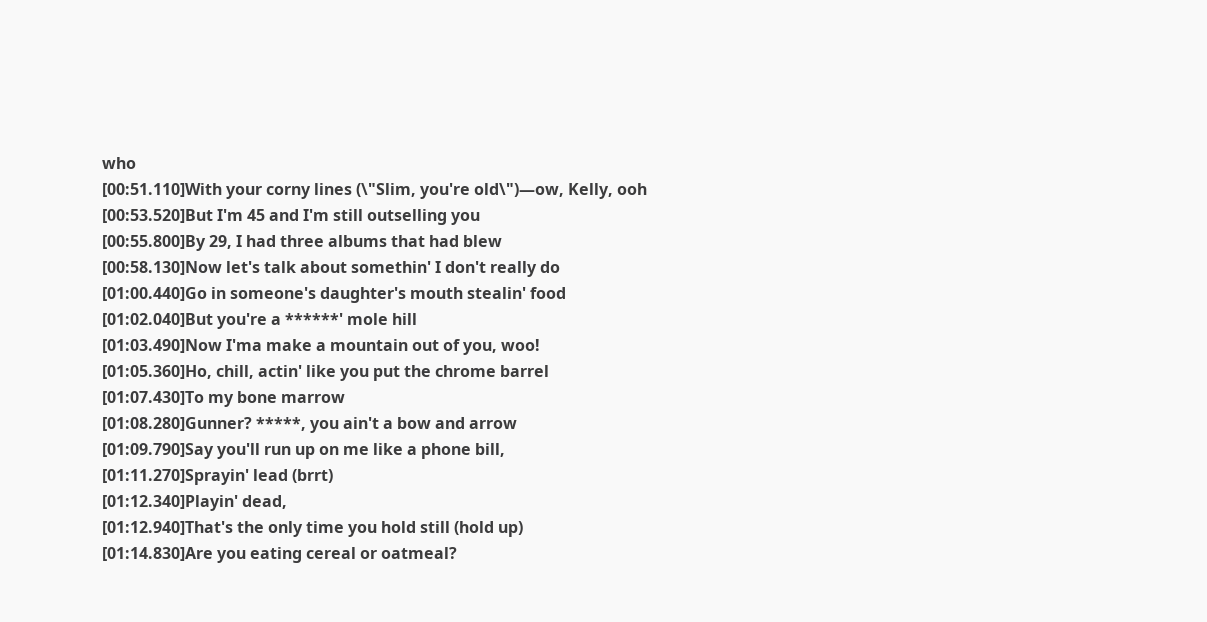who
[00:51.110]With your corny lines (\"Slim, you're old\")—ow, Kelly, ooh
[00:53.520]But I'm 45 and I'm still outselling you
[00:55.800]By 29, I had three albums that had blew
[00:58.130]Now let's talk about somethin' I don't really do
[01:00.440]Go in someone's daughter's mouth stealin' food
[01:02.040]But you're a ******' mole hill
[01:03.490]Now I'ma make a mountain out of you, woo!
[01:05.360]Ho, chill, actin' like you put the chrome barrel
[01:07.430]To my bone marrow
[01:08.280]Gunner? *****, you ain't a bow and arrow
[01:09.790]Say you'll run up on me like a phone bill,
[01:11.270]Sprayin' lead (brrt)
[01:12.340]Playin' dead,
[01:12.940]That's the only time you hold still (hold up)
[01:14.830]Are you eating cereal or oatmeal?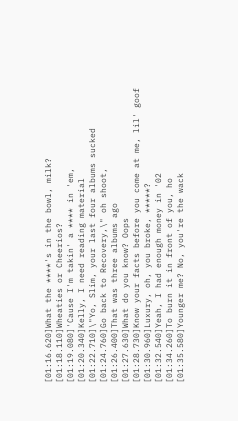[01:16.620]What the ****'s in the bowl, milk?
[01:18.110]Wheaties or Cheerios?
[01:19.080]'Cause I'm takin' a **** in 'em,
[01:20.340]Kelly, I need reading material
[01:22.710]\"Yo, Slim, your last four albums sucked
[01:24.760]Go back to Recovery,\" oh shoot,
[01:26.400]That was three albums ago
[01:27.630]What do you know? Oops
[01:28.730]Know your facts before you come at me, lil' goof
[01:30.960]Luxury, oh, you broke, *****?
[01:32.540]Yeah, I had enough money in '02
[01:34.260]To burn it in front of you, ho
[01:35.580]Younger me? No, you're the wack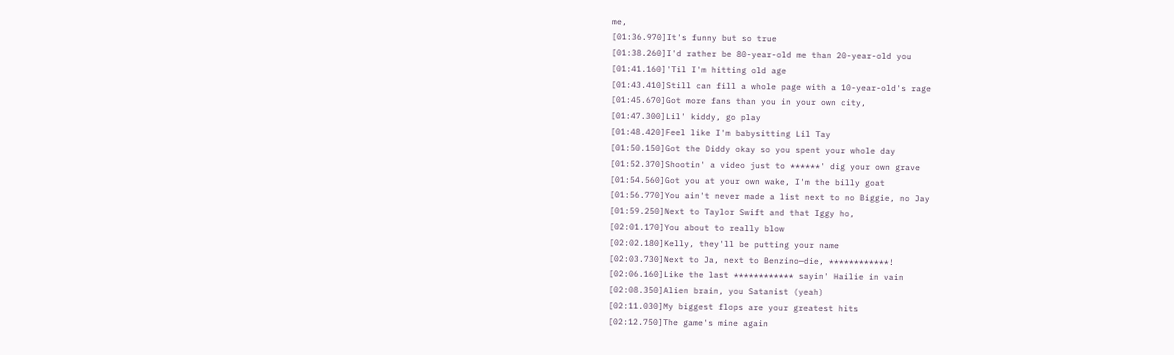me,
[01:36.970]It's funny but so true
[01:38.260]I'd rather be 80-year-old me than 20-year-old you
[01:41.160]'Til I'm hitting old age
[01:43.410]Still can fill a whole page with a 10-year-old's rage
[01:45.670]Got more fans than you in your own city,
[01:47.300]Lil' kiddy, go play
[01:48.420]Feel like I'm babysitting Lil Tay
[01:50.150]Got the Diddy okay so you spent your whole day
[01:52.370]Shootin' a video just to ******' dig your own grave
[01:54.560]Got you at your own wake, I'm the billy goat
[01:56.770]You ain't never made a list next to no Biggie, no Jay
[01:59.250]Next to Taylor Swift and that Iggy ho,
[02:01.170]You about to really blow
[02:02.180]Kelly, they'll be putting your name
[02:03.730]Next to Ja, next to Benzino—die, ************!
[02:06.160]Like the last ************ sayin' Hailie in vain
[02:08.350]Alien brain, you Satanist (yeah)
[02:11.030]My biggest flops are your greatest hits
[02:12.750]The game's mine again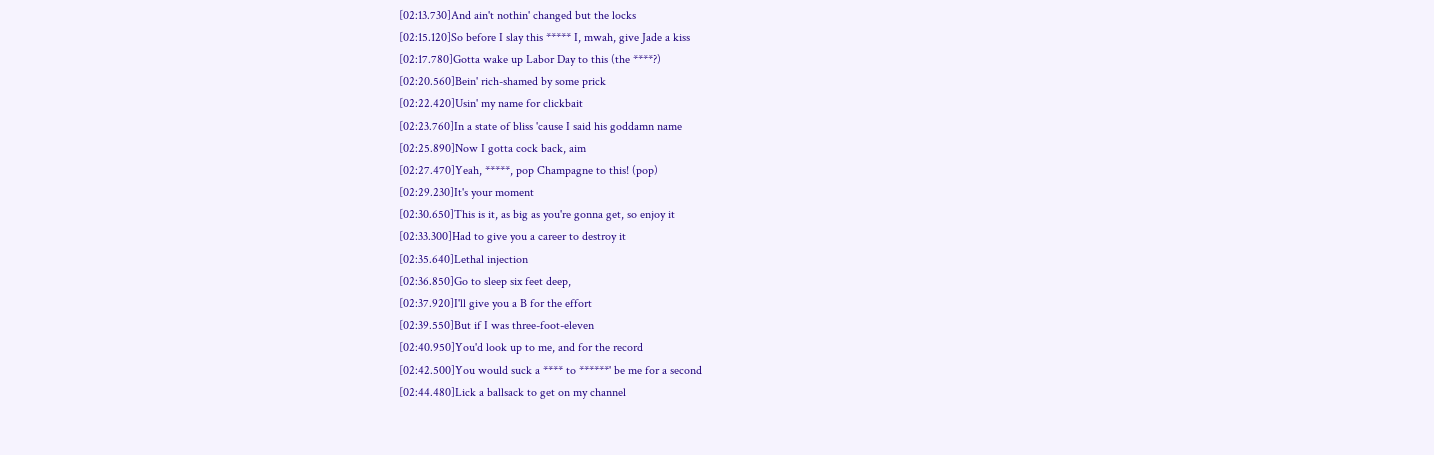[02:13.730]And ain't nothin' changed but the locks
[02:15.120]So before I slay this ***** I, mwah, give Jade a kiss
[02:17.780]Gotta wake up Labor Day to this (the ****?)
[02:20.560]Bein' rich-shamed by some prick
[02:22.420]Usin' my name for clickbait
[02:23.760]In a state of bliss 'cause I said his goddamn name
[02:25.890]Now I gotta cock back, aim
[02:27.470]Yeah, *****, pop Champagne to this! (pop)
[02:29.230]It's your moment
[02:30.650]This is it, as big as you're gonna get, so enjoy it
[02:33.300]Had to give you a career to destroy it
[02:35.640]Lethal injection
[02:36.850]Go to sleep six feet deep,
[02:37.920]I'll give you a B for the effort
[02:39.550]But if I was three-foot-eleven
[02:40.950]You'd look up to me, and for the record
[02:42.500]You would suck a **** to ******' be me for a second
[02:44.480]Lick a ballsack to get on my channel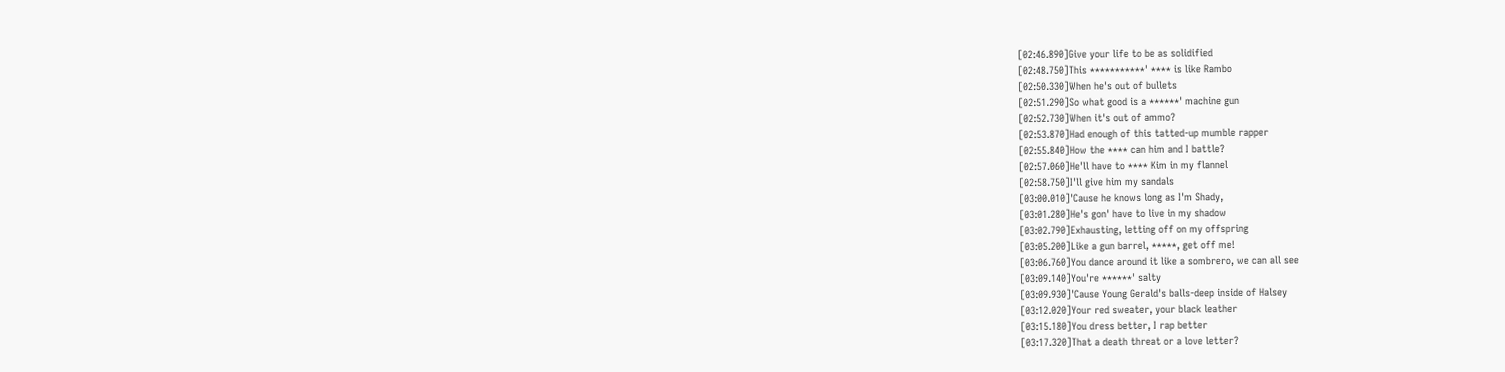[02:46.890]Give your life to be as solidified
[02:48.750]This ***********' **** is like Rambo
[02:50.330]When he's out of bullets
[02:51.290]So what good is a ******' machine gun
[02:52.730]When it's out of ammo?
[02:53.870]Had enough of this tatted-up mumble rapper
[02:55.840]How the **** can him and I battle?
[02:57.060]He'll have to **** Kim in my flannel
[02:58.750]I'll give him my sandals
[03:00.010]'Cause he knows long as I'm Shady,
[03:01.280]He's gon' have to live in my shadow
[03:02.790]Exhausting, letting off on my offspring
[03:05.200]Like a gun barrel, *****, get off me!
[03:06.760]You dance around it like a sombrero, we can all see
[03:09.140]You're ******' salty
[03:09.930]'Cause Young Gerald's balls-deep inside of Halsey
[03:12.020]Your red sweater, your black leather
[03:15.180]You dress better, I rap better
[03:17.320]That a death threat or a love letter?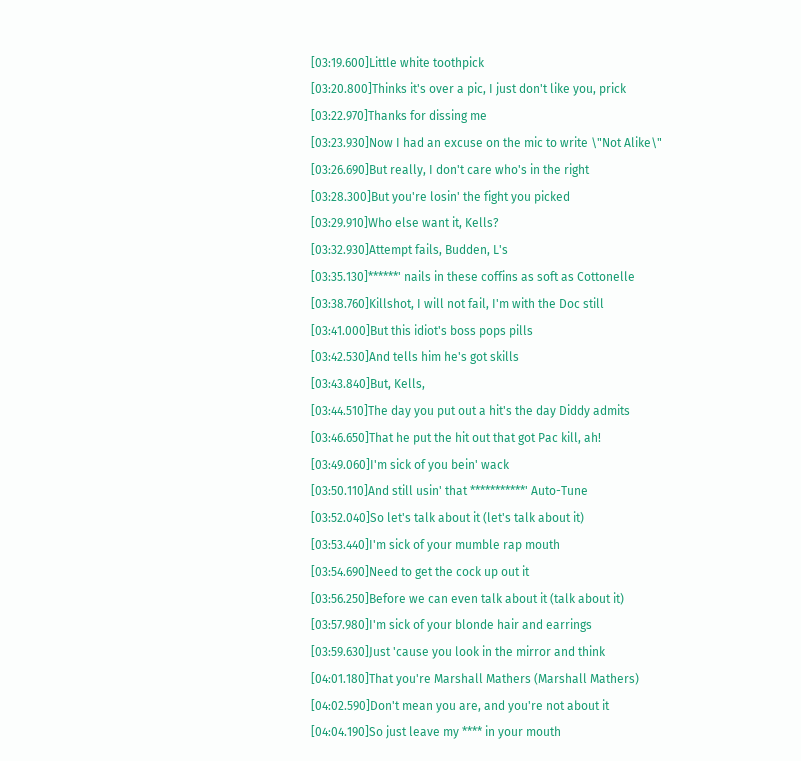[03:19.600]Little white toothpick
[03:20.800]Thinks it's over a pic, I just don't like you, prick
[03:22.970]Thanks for dissing me
[03:23.930]Now I had an excuse on the mic to write \"Not Alike\"
[03:26.690]But really, I don't care who's in the right
[03:28.300]But you're losin' the fight you picked
[03:29.910]Who else want it, Kells?
[03:32.930]Attempt fails, Budden, L's
[03:35.130]******' nails in these coffins as soft as Cottonelle
[03:38.760]Killshot, I will not fail, I'm with the Doc still
[03:41.000]But this idiot's boss pops pills
[03:42.530]And tells him he's got skills
[03:43.840]But, Kells,
[03:44.510]The day you put out a hit's the day Diddy admits
[03:46.650]That he put the hit out that got Pac kill, ah!
[03:49.060]I'm sick of you bein' wack
[03:50.110]And still usin' that ***********' Auto-Tune
[03:52.040]So let's talk about it (let's talk about it)
[03:53.440]I'm sick of your mumble rap mouth
[03:54.690]Need to get the cock up out it
[03:56.250]Before we can even talk about it (talk about it)
[03:57.980]I'm sick of your blonde hair and earrings
[03:59.630]Just 'cause you look in the mirror and think
[04:01.180]That you're Marshall Mathers (Marshall Mathers)
[04:02.590]Don't mean you are, and you're not about it
[04:04.190]So just leave my **** in your mouth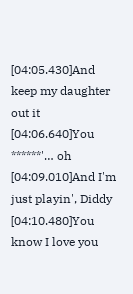[04:05.430]And keep my daughter out it
[04:06.640]You ******'… oh
[04:09.010]And I'm just playin', Diddy
[04:10.480]You know I love you